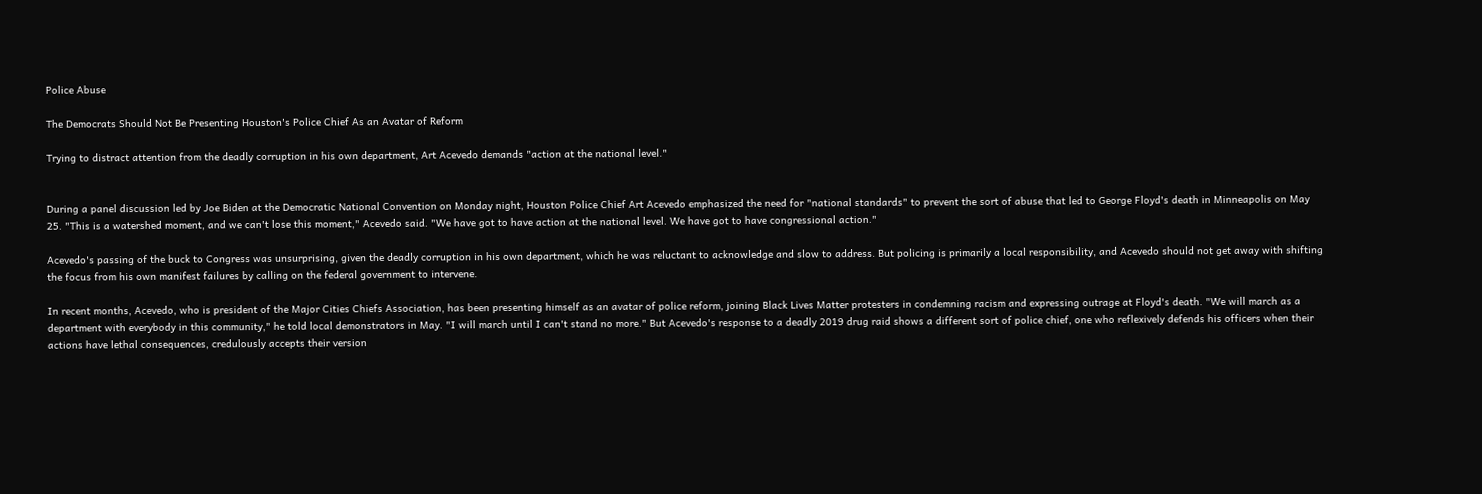Police Abuse

The Democrats Should Not Be Presenting Houston's Police Chief As an Avatar of Reform

Trying to distract attention from the deadly corruption in his own department, Art Acevedo demands "action at the national level."


During a panel discussion led by Joe Biden at the Democratic National Convention on Monday night, Houston Police Chief Art Acevedo emphasized the need for "national standards" to prevent the sort of abuse that led to George Floyd's death in Minneapolis on May 25. "This is a watershed moment, and we can't lose this moment," Acevedo said. "We have got to have action at the national level. We have got to have congressional action."

Acevedo's passing of the buck to Congress was unsurprising, given the deadly corruption in his own department, which he was reluctant to acknowledge and slow to address. But policing is primarily a local responsibility, and Acevedo should not get away with shifting the focus from his own manifest failures by calling on the federal government to intervene.

In recent months, Acevedo, who is president of the Major Cities Chiefs Association, has been presenting himself as an avatar of police reform, joining Black Lives Matter protesters in condemning racism and expressing outrage at Floyd's death. "We will march as a department with everybody in this community," he told local demonstrators in May. "I will march until I can't stand no more." But Acevedo's response to a deadly 2019 drug raid shows a different sort of police chief, one who reflexively defends his officers when their actions have lethal consequences, credulously accepts their version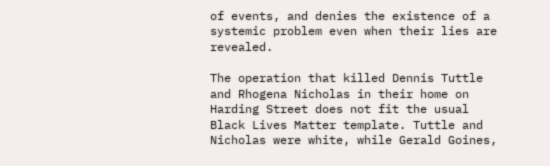of events, and denies the existence of a systemic problem even when their lies are revealed.

The operation that killed Dennis Tuttle and Rhogena Nicholas in their home on Harding Street does not fit the usual Black Lives Matter template. Tuttle and Nicholas were white, while Gerald Goines,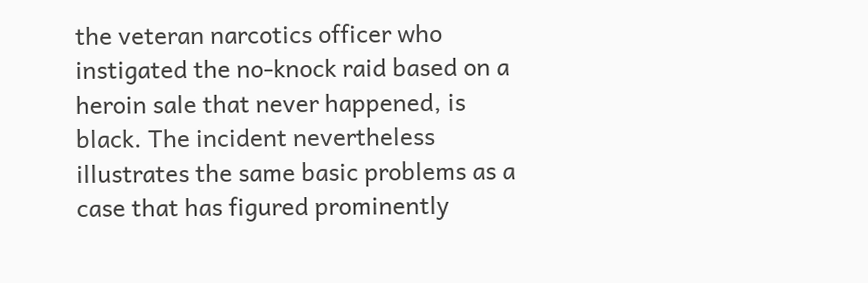the veteran narcotics officer who instigated the no-knock raid based on a heroin sale that never happened, is black. The incident nevertheless illustrates the same basic problems as a case that has figured prominently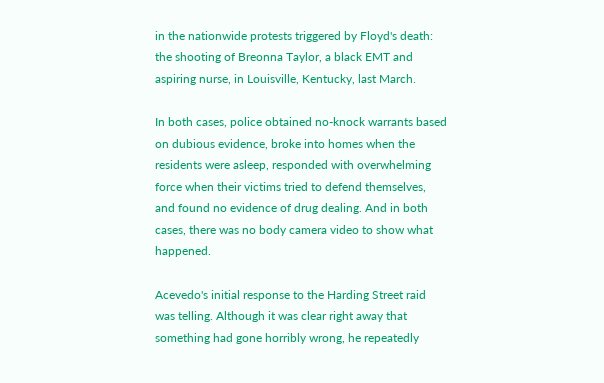in the nationwide protests triggered by Floyd's death: the shooting of Breonna Taylor, a black EMT and aspiring nurse, in Louisville, Kentucky, last March.

In both cases, police obtained no-knock warrants based on dubious evidence, broke into homes when the residents were asleep, responded with overwhelming force when their victims tried to defend themselves, and found no evidence of drug dealing. And in both cases, there was no body camera video to show what happened.

Acevedo's initial response to the Harding Street raid was telling. Although it was clear right away that something had gone horribly wrong, he repeatedly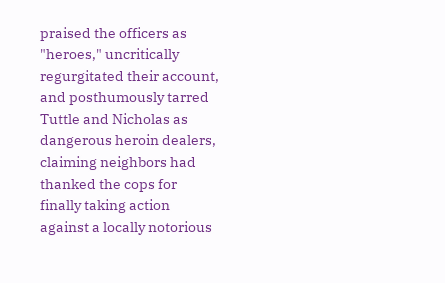praised the officers as "heroes," uncritically regurgitated their account, and posthumously tarred Tuttle and Nicholas as dangerous heroin dealers, claiming neighbors had thanked the cops for finally taking action against a locally notorious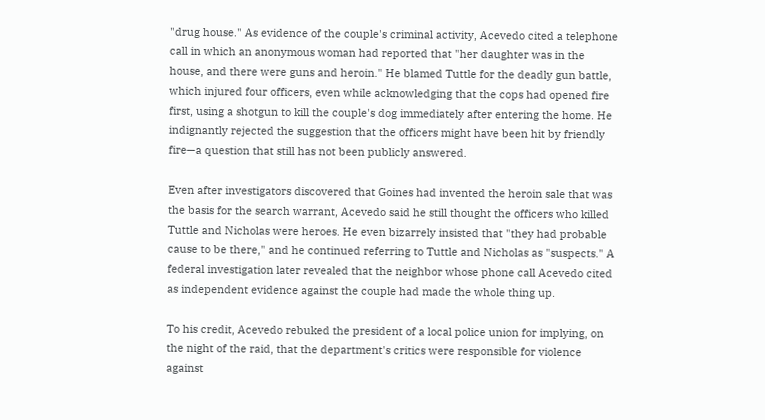"drug house." As evidence of the couple's criminal activity, Acevedo cited a telephone call in which an anonymous woman had reported that "her daughter was in the house, and there were guns and heroin." He blamed Tuttle for the deadly gun battle, which injured four officers, even while acknowledging that the cops had opened fire first, using a shotgun to kill the couple's dog immediately after entering the home. He indignantly rejected the suggestion that the officers might have been hit by friendly fire—a question that still has not been publicly answered.

Even after investigators discovered that Goines had invented the heroin sale that was the basis for the search warrant, Acevedo said he still thought the officers who killed Tuttle and Nicholas were heroes. He even bizarrely insisted that "they had probable cause to be there," and he continued referring to Tuttle and Nicholas as "suspects." A federal investigation later revealed that the neighbor whose phone call Acevedo cited as independent evidence against the couple had made the whole thing up.

To his credit, Acevedo rebuked the president of a local police union for implying, on the night of the raid, that the department's critics were responsible for violence against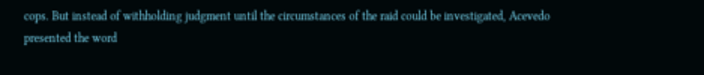cops. But instead of withholding judgment until the circumstances of the raid could be investigated, Acevedo presented the word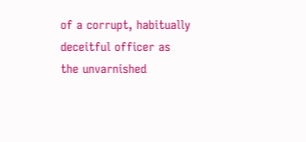of a corrupt, habitually deceitful officer as the unvarnished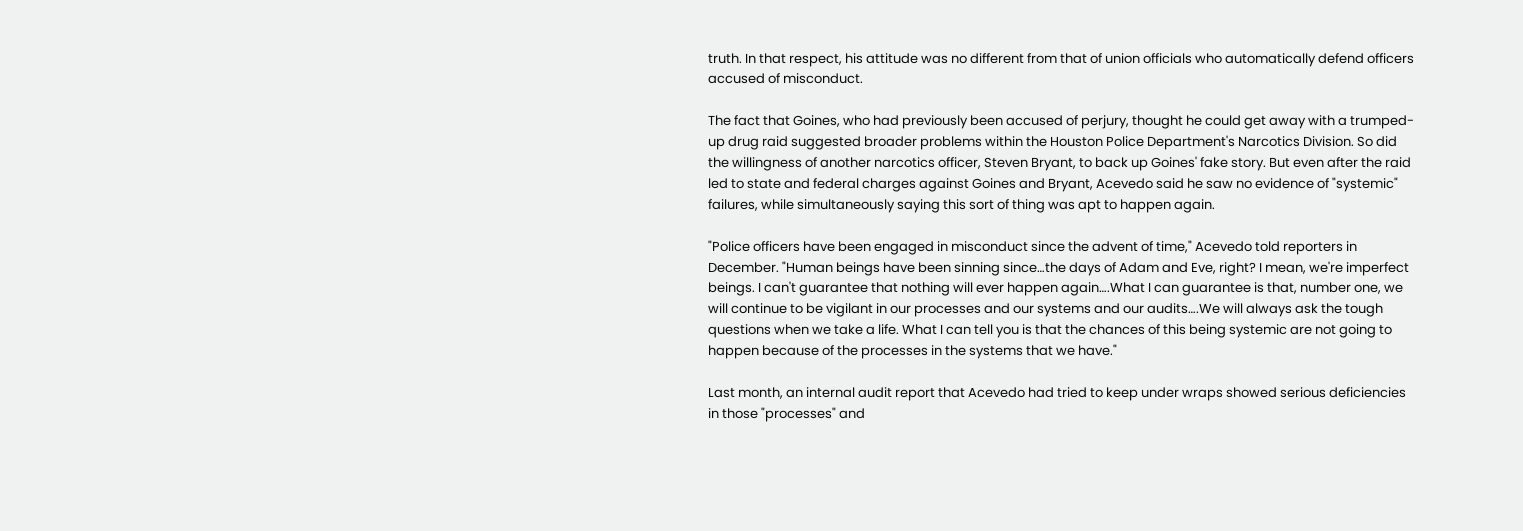truth. In that respect, his attitude was no different from that of union officials who automatically defend officers accused of misconduct.

The fact that Goines, who had previously been accused of perjury, thought he could get away with a trumped-up drug raid suggested broader problems within the Houston Police Department's Narcotics Division. So did the willingness of another narcotics officer, Steven Bryant, to back up Goines' fake story. But even after the raid led to state and federal charges against Goines and Bryant, Acevedo said he saw no evidence of "systemic" failures, while simultaneously saying this sort of thing was apt to happen again.

"Police officers have been engaged in misconduct since the advent of time," Acevedo told reporters in December. "Human beings have been sinning since…the days of Adam and Eve, right? I mean, we're imperfect beings. I can't guarantee that nothing will ever happen again….What I can guarantee is that, number one, we will continue to be vigilant in our processes and our systems and our audits….We will always ask the tough questions when we take a life. What I can tell you is that the chances of this being systemic are not going to happen because of the processes in the systems that we have."

Last month, an internal audit report that Acevedo had tried to keep under wraps showed serious deficiencies in those "processes" and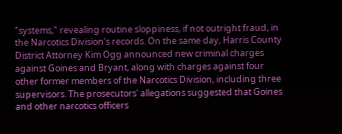"systems," revealing routine sloppiness, if not outright fraud, in the Narcotics Division's records. On the same day, Harris County District Attorney Kim Ogg announced new criminal charges against Goines and Bryant, along with charges against four other former members of the Narcotics Division, including three supervisors. The prosecutors' allegations suggested that Goines and other narcotics officers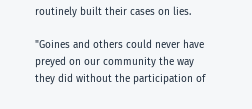routinely built their cases on lies.

"Goines and others could never have preyed on our community the way they did without the participation of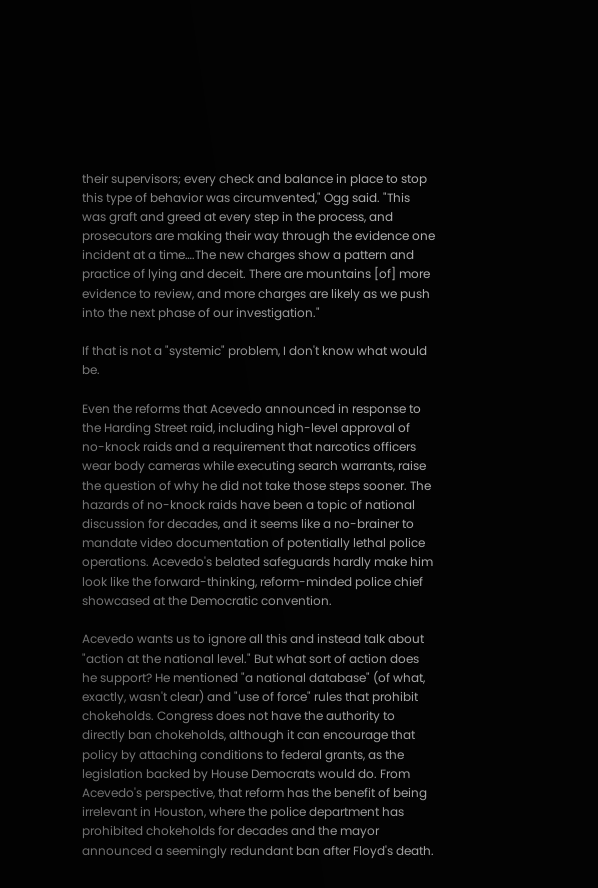their supervisors; every check and balance in place to stop this type of behavior was circumvented," Ogg said. "This was graft and greed at every step in the process, and prosecutors are making their way through the evidence one incident at a time….The new charges show a pattern and practice of lying and deceit. There are mountains [of] more evidence to review, and more charges are likely as we push into the next phase of our investigation."

If that is not a "systemic" problem, I don't know what would be.

Even the reforms that Acevedo announced in response to the Harding Street raid, including high-level approval of no-knock raids and a requirement that narcotics officers wear body cameras while executing search warrants, raise the question of why he did not take those steps sooner. The hazards of no-knock raids have been a topic of national discussion for decades, and it seems like a no-brainer to mandate video documentation of potentially lethal police operations. Acevedo's belated safeguards hardly make him look like the forward-thinking, reform-minded police chief showcased at the Democratic convention.

Acevedo wants us to ignore all this and instead talk about "action at the national level." But what sort of action does he support? He mentioned "a national database" (of what, exactly, wasn't clear) and "use of force" rules that prohibit chokeholds. Congress does not have the authority to directly ban chokeholds, although it can encourage that policy by attaching conditions to federal grants, as the legislation backed by House Democrats would do. From Acevedo's perspective, that reform has the benefit of being irrelevant in Houston, where the police department has prohibited chokeholds for decades and the mayor announced a seemingly redundant ban after Floyd's death.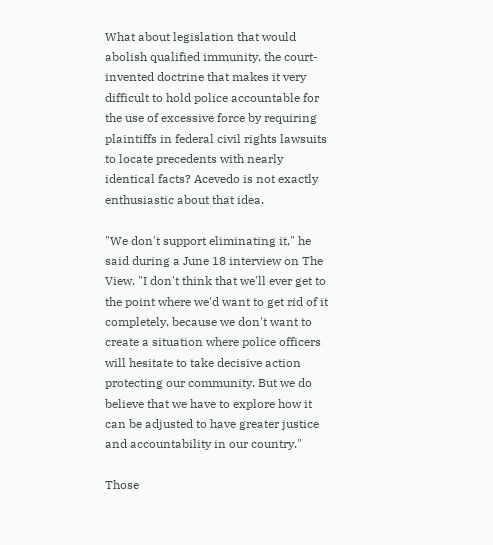What about legislation that would abolish qualified immunity, the court-invented doctrine that makes it very difficult to hold police accountable for the use of excessive force by requiring plaintiffs in federal civil rights lawsuits to locate precedents with nearly identical facts? Acevedo is not exactly enthusiastic about that idea.

"We don't support eliminating it," he said during a June 18 interview on The View. "I don't think that we'll ever get to the point where we'd want to get rid of it completely, because we don't want to create a situation where police officers will hesitate to take decisive action protecting our community. But we do believe that we have to explore how it can be adjusted to have greater justice and accountability in our country."

Those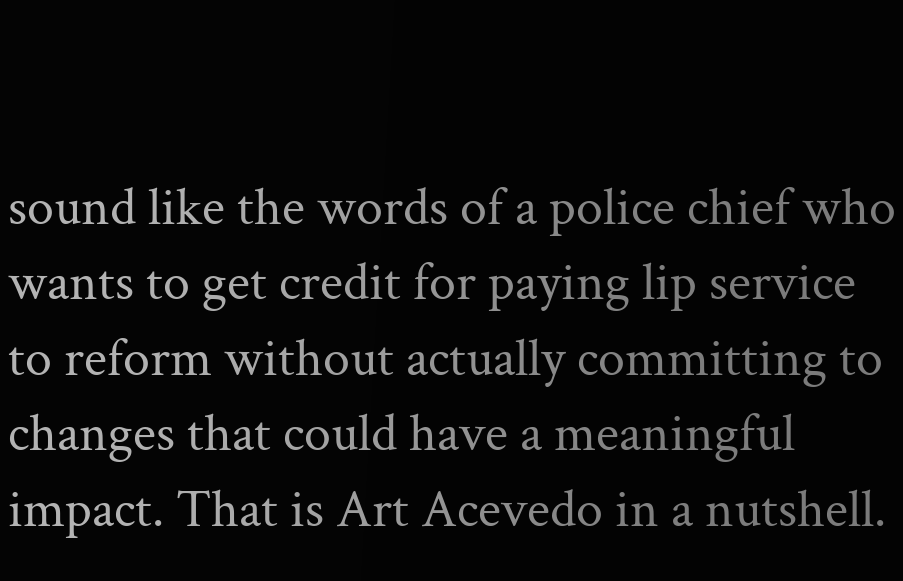sound like the words of a police chief who wants to get credit for paying lip service to reform without actually committing to changes that could have a meaningful impact. That is Art Acevedo in a nutshell.